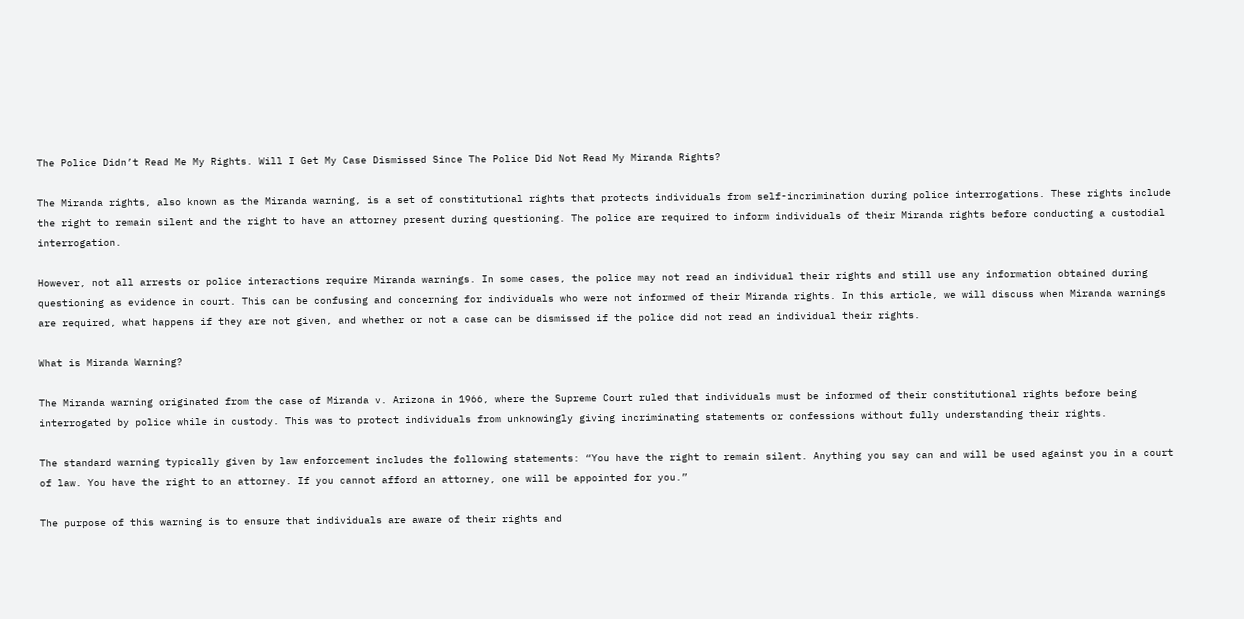The Police Didn’t Read Me My Rights. Will I Get My Case Dismissed Since The Police Did Not Read My Miranda Rights?

The Miranda rights, also known as the Miranda warning, is a set of constitutional rights that protects individuals from self-incrimination during police interrogations. These rights include the right to remain silent and the right to have an attorney present during questioning. The police are required to inform individuals of their Miranda rights before conducting a custodial interrogation.

However, not all arrests or police interactions require Miranda warnings. In some cases, the police may not read an individual their rights and still use any information obtained during questioning as evidence in court. This can be confusing and concerning for individuals who were not informed of their Miranda rights. In this article, we will discuss when Miranda warnings are required, what happens if they are not given, and whether or not a case can be dismissed if the police did not read an individual their rights.

What is Miranda Warning?

The Miranda warning originated from the case of Miranda v. Arizona in 1966, where the Supreme Court ruled that individuals must be informed of their constitutional rights before being interrogated by police while in custody. This was to protect individuals from unknowingly giving incriminating statements or confessions without fully understanding their rights.

The standard warning typically given by law enforcement includes the following statements: “You have the right to remain silent. Anything you say can and will be used against you in a court of law. You have the right to an attorney. If you cannot afford an attorney, one will be appointed for you.”

The purpose of this warning is to ensure that individuals are aware of their rights and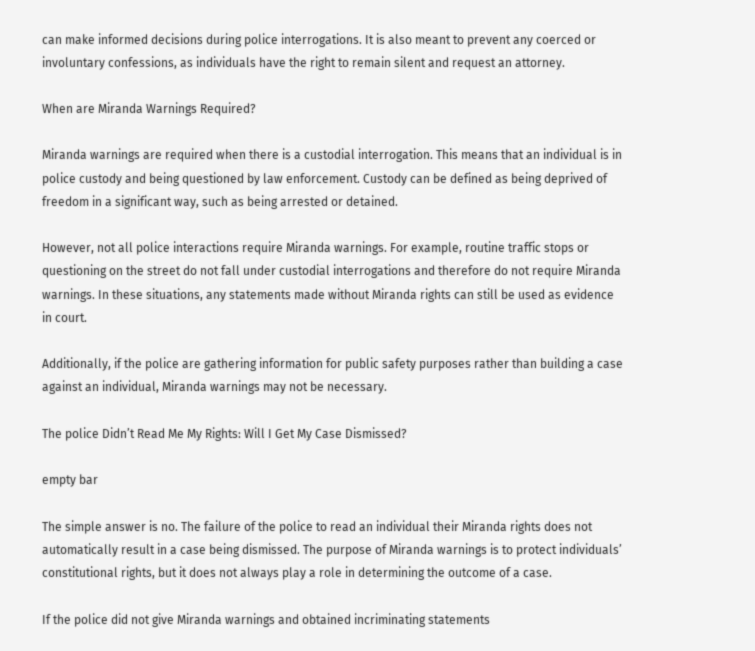can make informed decisions during police interrogations. It is also meant to prevent any coerced or involuntary confessions, as individuals have the right to remain silent and request an attorney.

When are Miranda Warnings Required?

Miranda warnings are required when there is a custodial interrogation. This means that an individual is in police custody and being questioned by law enforcement. Custody can be defined as being deprived of freedom in a significant way, such as being arrested or detained.

However, not all police interactions require Miranda warnings. For example, routine traffic stops or questioning on the street do not fall under custodial interrogations and therefore do not require Miranda warnings. In these situations, any statements made without Miranda rights can still be used as evidence in court.

Additionally, if the police are gathering information for public safety purposes rather than building a case against an individual, Miranda warnings may not be necessary.

The police Didn’t Read Me My Rights: Will I Get My Case Dismissed?

empty bar

The simple answer is no. The failure of the police to read an individual their Miranda rights does not automatically result in a case being dismissed. The purpose of Miranda warnings is to protect individuals’ constitutional rights, but it does not always play a role in determining the outcome of a case.

If the police did not give Miranda warnings and obtained incriminating statements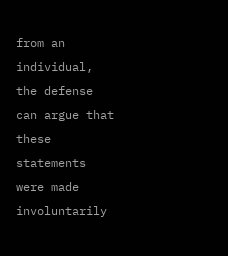from an individual, the defense can argue that these statements were made involuntarily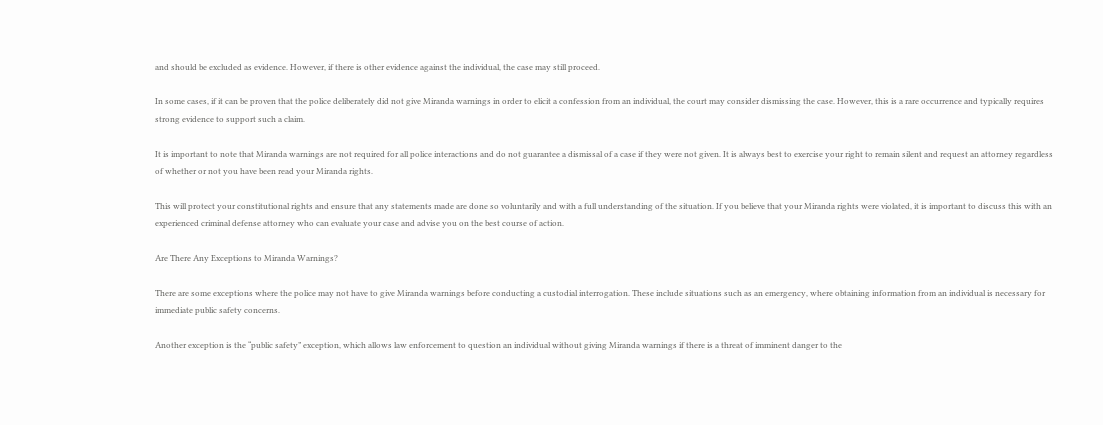and should be excluded as evidence. However, if there is other evidence against the individual, the case may still proceed.

In some cases, if it can be proven that the police deliberately did not give Miranda warnings in order to elicit a confession from an individual, the court may consider dismissing the case. However, this is a rare occurrence and typically requires strong evidence to support such a claim.

It is important to note that Miranda warnings are not required for all police interactions and do not guarantee a dismissal of a case if they were not given. It is always best to exercise your right to remain silent and request an attorney regardless of whether or not you have been read your Miranda rights.

This will protect your constitutional rights and ensure that any statements made are done so voluntarily and with a full understanding of the situation. If you believe that your Miranda rights were violated, it is important to discuss this with an experienced criminal defense attorney who can evaluate your case and advise you on the best course of action.

Are There Any Exceptions to Miranda Warnings?

There are some exceptions where the police may not have to give Miranda warnings before conducting a custodial interrogation. These include situations such as an emergency, where obtaining information from an individual is necessary for immediate public safety concerns.

Another exception is the “public safety” exception, which allows law enforcement to question an individual without giving Miranda warnings if there is a threat of imminent danger to the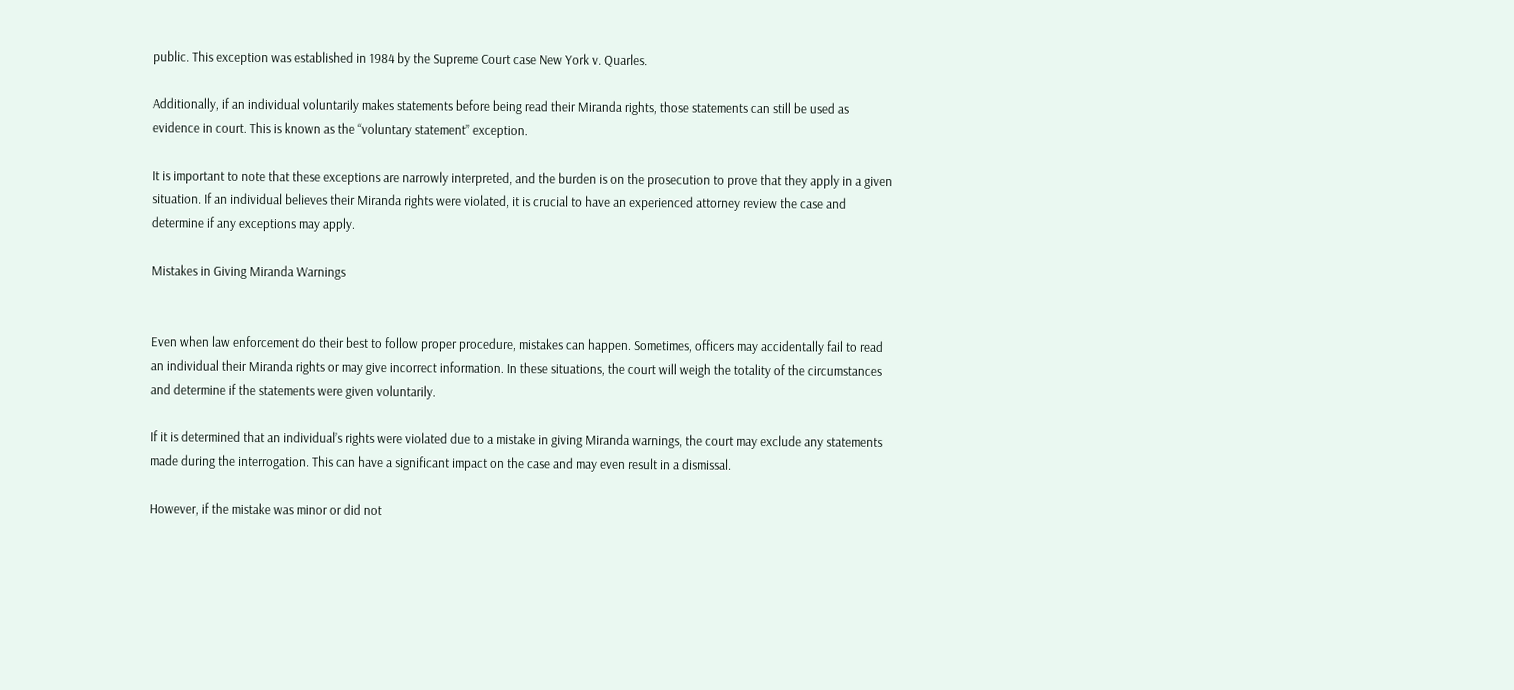public. This exception was established in 1984 by the Supreme Court case New York v. Quarles.

Additionally, if an individual voluntarily makes statements before being read their Miranda rights, those statements can still be used as evidence in court. This is known as the “voluntary statement” exception.

It is important to note that these exceptions are narrowly interpreted, and the burden is on the prosecution to prove that they apply in a given situation. If an individual believes their Miranda rights were violated, it is crucial to have an experienced attorney review the case and determine if any exceptions may apply.

Mistakes in Giving Miranda Warnings


Even when law enforcement do their best to follow proper procedure, mistakes can happen. Sometimes, officers may accidentally fail to read an individual their Miranda rights or may give incorrect information. In these situations, the court will weigh the totality of the circumstances and determine if the statements were given voluntarily.

If it is determined that an individual’s rights were violated due to a mistake in giving Miranda warnings, the court may exclude any statements made during the interrogation. This can have a significant impact on the case and may even result in a dismissal.

However, if the mistake was minor or did not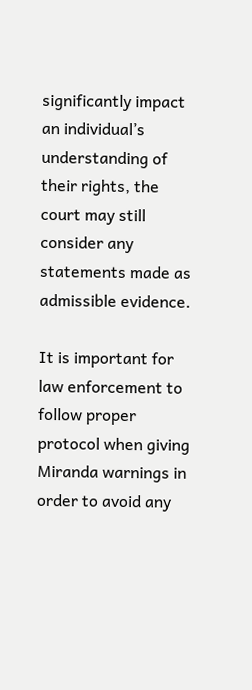significantly impact an individual’s understanding of their rights, the court may still consider any statements made as admissible evidence.

It is important for law enforcement to follow proper protocol when giving Miranda warnings in order to avoid any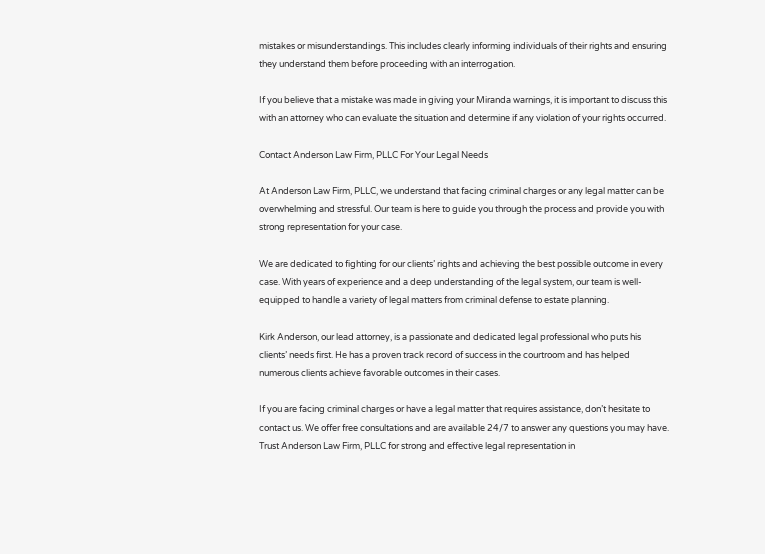mistakes or misunderstandings. This includes clearly informing individuals of their rights and ensuring they understand them before proceeding with an interrogation.

If you believe that a mistake was made in giving your Miranda warnings, it is important to discuss this with an attorney who can evaluate the situation and determine if any violation of your rights occurred.

Contact Anderson Law Firm, PLLC For Your Legal Needs

At Anderson Law Firm, PLLC, we understand that facing criminal charges or any legal matter can be overwhelming and stressful. Our team is here to guide you through the process and provide you with strong representation for your case.

We are dedicated to fighting for our clients’ rights and achieving the best possible outcome in every case. With years of experience and a deep understanding of the legal system, our team is well-equipped to handle a variety of legal matters from criminal defense to estate planning.

Kirk Anderson, our lead attorney, is a passionate and dedicated legal professional who puts his clients’ needs first. He has a proven track record of success in the courtroom and has helped numerous clients achieve favorable outcomes in their cases.

If you are facing criminal charges or have a legal matter that requires assistance, don’t hesitate to contact us. We offer free consultations and are available 24/7 to answer any questions you may have. Trust Anderson Law Firm, PLLC for strong and effective legal representation in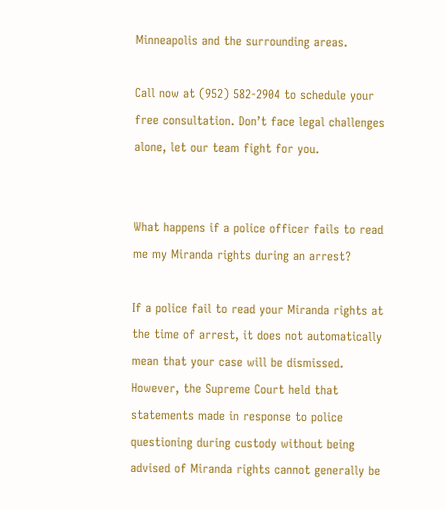Minneapolis and the surrounding areas.

Call now at (952) 582-2904 to schedule your free consultation. Don’t face legal challenges alone, let our team fight for you.


What happens if a police officer fails to read me my Miranda rights during an arrest?

If a police fail to read your Miranda rights at the time of arrest, it does not automatically mean that your case will be dismissed. However, the Supreme Court held that statements made in response to police questioning during custody without being advised of Miranda rights cannot generally be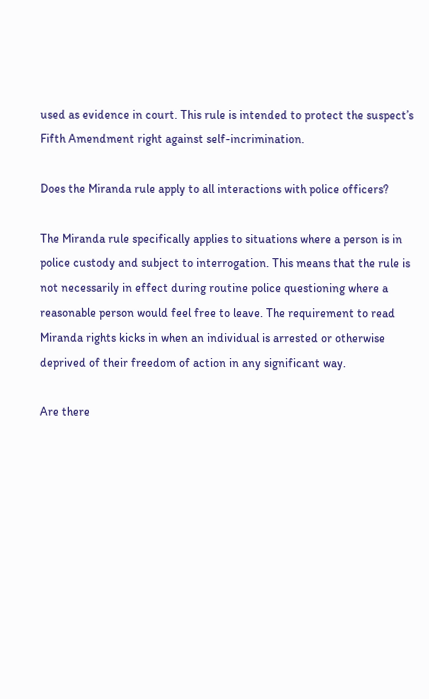used as evidence in court. This rule is intended to protect the suspect’s Fifth Amendment right against self-incrimination.

Does the Miranda rule apply to all interactions with police officers?

The Miranda rule specifically applies to situations where a person is in police custody and subject to interrogation. This means that the rule is not necessarily in effect during routine police questioning where a reasonable person would feel free to leave. The requirement to read Miranda rights kicks in when an individual is arrested or otherwise deprived of their freedom of action in any significant way.

Are there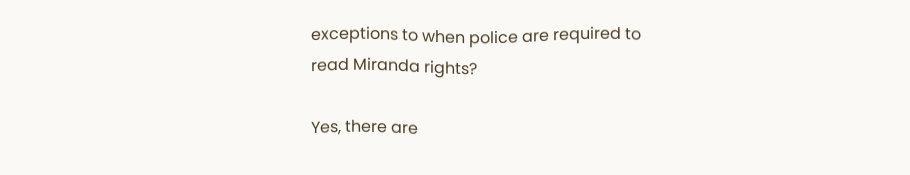exceptions to when police are required to read Miranda rights?

Yes, there are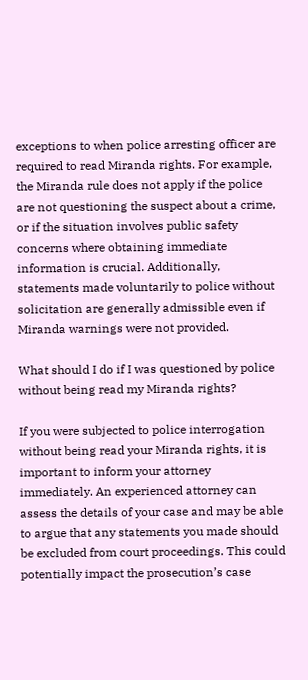exceptions to when police arresting officer are required to read Miranda rights. For example, the Miranda rule does not apply if the police are not questioning the suspect about a crime, or if the situation involves public safety concerns where obtaining immediate information is crucial. Additionally, statements made voluntarily to police without solicitation are generally admissible even if Miranda warnings were not provided.

What should I do if I was questioned by police without being read my Miranda rights?

If you were subjected to police interrogation without being read your Miranda rights, it is important to inform your attorney immediately. An experienced attorney can assess the details of your case and may be able to argue that any statements you made should be excluded from court proceedings. This could potentially impact the prosecution’s case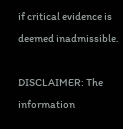if critical evidence is deemed inadmissible.

DISCLAIMER: The information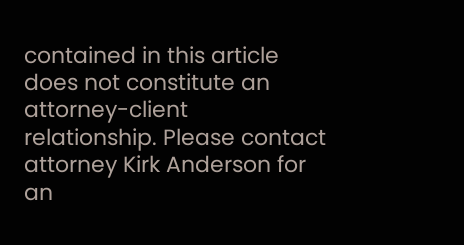contained in this article does not constitute an attorney-client relationship. Please contact attorney Kirk Anderson for an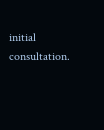initial consultation.